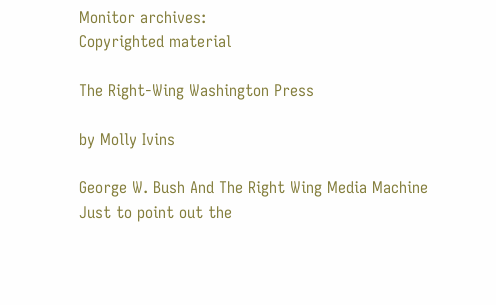Monitor archives:
Copyrighted material

The Right-Wing Washington Press

by Molly Ivins

George W. Bush And The Right Wing Media Machine
Just to point out the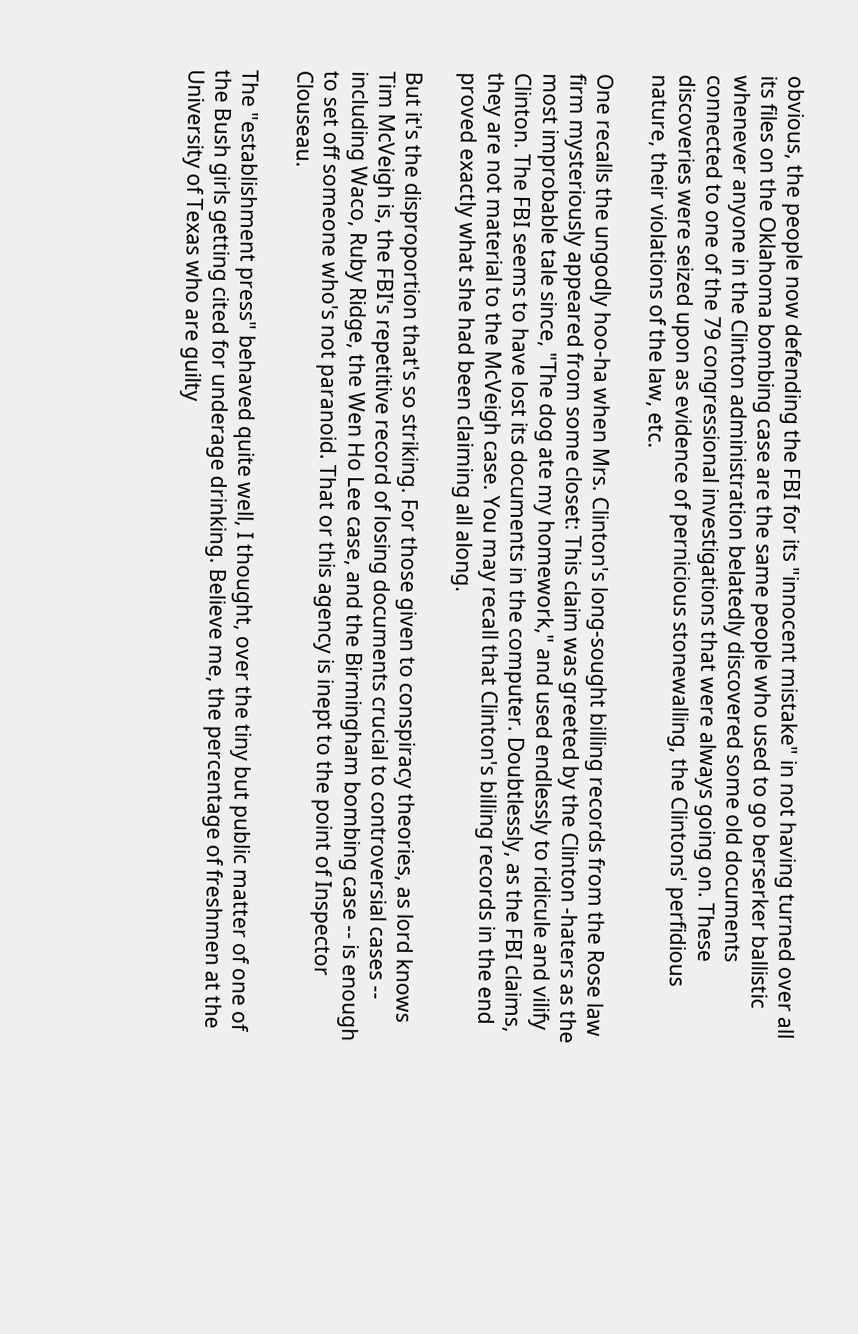obvious, the people now defending the FBI for its "innocent mistake" in not having turned over all its files on the Oklahoma bombing case are the same people who used to go berserker ballistic whenever anyone in the Clinton administration belatedly discovered some old documents connected to one of the 79 congressional investigations that were always going on. These discoveries were seized upon as evidence of pernicious stonewalling, the Clintons' perfidious nature, their violations of the law, etc.

One recalls the ungodly hoo-ha when Mrs. Clinton's long-sought billing records from the Rose law firm mysteriously appeared from some closet: This claim was greeted by the Clinton -haters as the most improbable tale since, "The dog ate my homework," and used endlessly to ridicule and vilify Clinton. The FBI seems to have lost its documents in the computer. Doubtlessly, as the FBI claims, they are not material to the McVeigh case. You may recall that Clinton's billing records in the end proved exactly what she had been claiming all along.

But it's the disproportion that's so striking. For those given to conspiracy theories, as lord knows Tim McVeigh is, the FBI's repetitive record of losing documents crucial to controversial cases -- including Waco, Ruby Ridge, the Wen Ho Lee case, and the Birmingham bombing case -- is enough to set off someone who's not paranoid. That or this agency is inept to the point of Inspector Clouseau.

The "establishment press" behaved quite well, I thought, over the tiny but public matter of one of the Bush girls getting cited for underage drinking. Believe me, the percentage of freshmen at the University of Texas who are guilty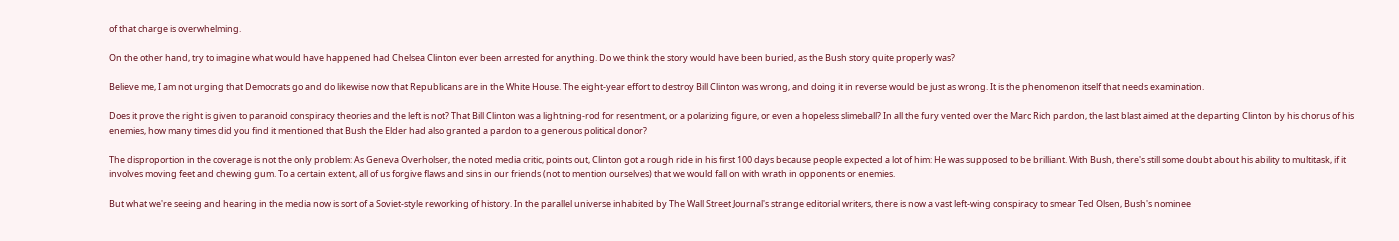of that charge is overwhelming.

On the other hand, try to imagine what would have happened had Chelsea Clinton ever been arrested for anything. Do we think the story would have been buried, as the Bush story quite properly was?

Believe me, I am not urging that Democrats go and do likewise now that Republicans are in the White House. The eight-year effort to destroy Bill Clinton was wrong, and doing it in reverse would be just as wrong. It is the phenomenon itself that needs examination.

Does it prove the right is given to paranoid conspiracy theories and the left is not? That Bill Clinton was a lightning-rod for resentment, or a polarizing figure, or even a hopeless slimeball? In all the fury vented over the Marc Rich pardon, the last blast aimed at the departing Clinton by his chorus of his enemies, how many times did you find it mentioned that Bush the Elder had also granted a pardon to a generous political donor?

The disproportion in the coverage is not the only problem: As Geneva Overholser, the noted media critic, points out, Clinton got a rough ride in his first 100 days because people expected a lot of him: He was supposed to be brilliant. With Bush, there's still some doubt about his ability to multitask, if it involves moving feet and chewing gum. To a certain extent, all of us forgive flaws and sins in our friends (not to mention ourselves) that we would fall on with wrath in opponents or enemies.

But what we're seeing and hearing in the media now is sort of a Soviet-style reworking of history. In the parallel universe inhabited by The Wall Street Journal's strange editorial writers, there is now a vast left-wing conspiracy to smear Ted Olsen, Bush's nominee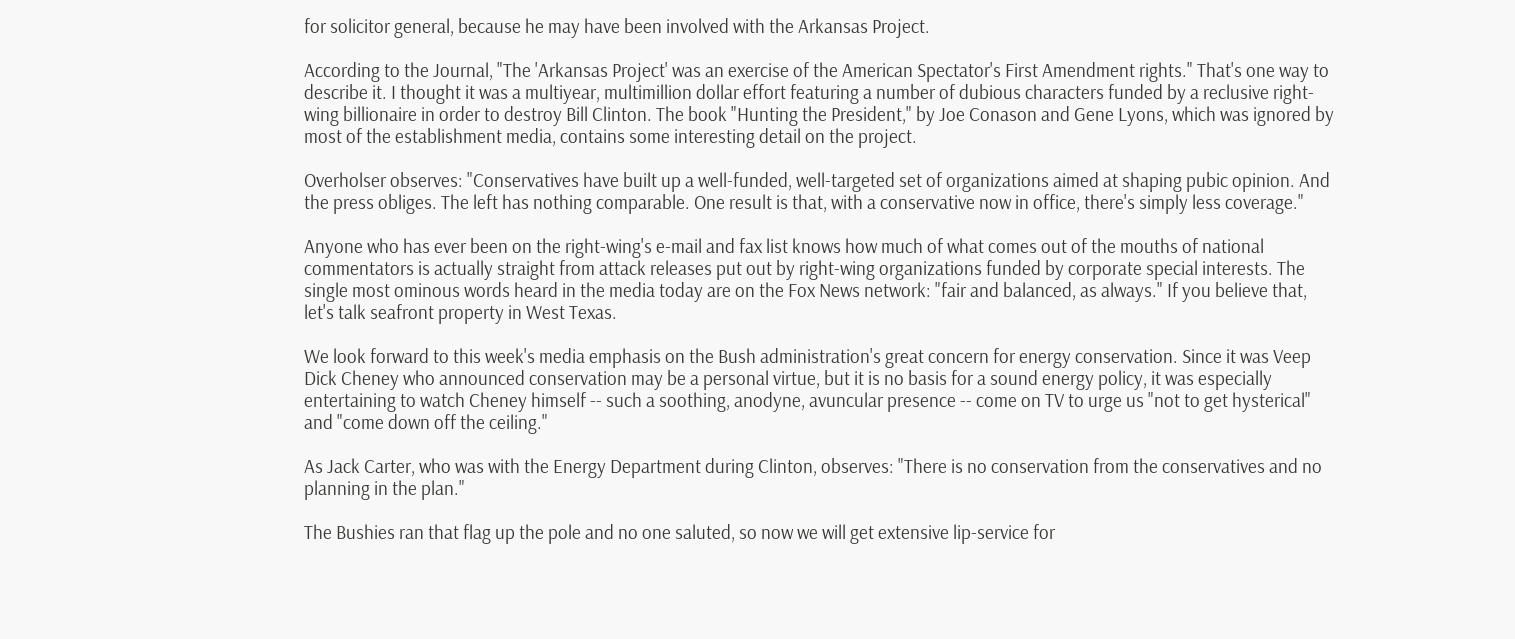for solicitor general, because he may have been involved with the Arkansas Project.

According to the Journal, "The 'Arkansas Project' was an exercise of the American Spectator's First Amendment rights." That's one way to describe it. I thought it was a multiyear, multimillion dollar effort featuring a number of dubious characters funded by a reclusive right-wing billionaire in order to destroy Bill Clinton. The book "Hunting the President," by Joe Conason and Gene Lyons, which was ignored by most of the establishment media, contains some interesting detail on the project.

Overholser observes: "Conservatives have built up a well-funded, well-targeted set of organizations aimed at shaping pubic opinion. And the press obliges. The left has nothing comparable. One result is that, with a conservative now in office, there's simply less coverage."

Anyone who has ever been on the right-wing's e-mail and fax list knows how much of what comes out of the mouths of national commentators is actually straight from attack releases put out by right-wing organizations funded by corporate special interests. The single most ominous words heard in the media today are on the Fox News network: "fair and balanced, as always." If you believe that, let's talk seafront property in West Texas.

We look forward to this week's media emphasis on the Bush administration's great concern for energy conservation. Since it was Veep Dick Cheney who announced conservation may be a personal virtue, but it is no basis for a sound energy policy, it was especially entertaining to watch Cheney himself -- such a soothing, anodyne, avuncular presence -- come on TV to urge us "not to get hysterical" and "come down off the ceiling."

As Jack Carter, who was with the Energy Department during Clinton, observes: "There is no conservation from the conservatives and no planning in the plan."

The Bushies ran that flag up the pole and no one saluted, so now we will get extensive lip-service for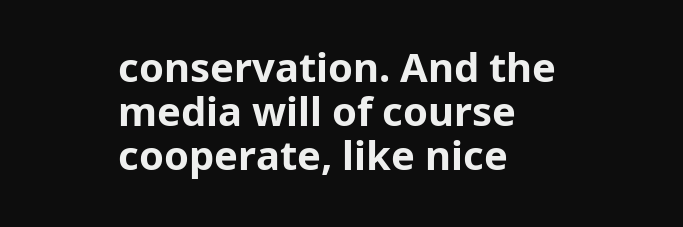conservation. And the media will of course cooperate, like nice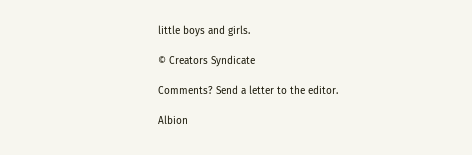little boys and girls.

© Creators Syndicate

Comments? Send a letter to the editor.

Albion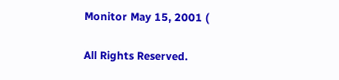Monitor May 15, 2001 (

All Rights Reserved.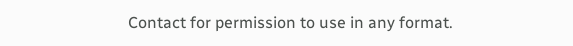Contact for permission to use in any format.